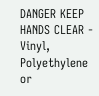DANGER KEEP HANDS CLEAR - Vinyl, Polyethylene or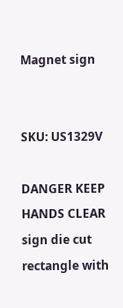Magnet sign


SKU: US1329V

DANGER KEEP HANDS CLEAR  sign die cut rectangle with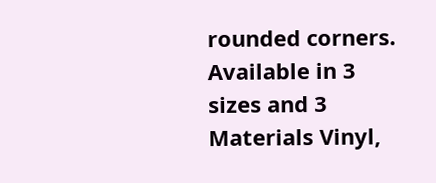rounded corners. Available in 3 sizes and 3 Materials Vinyl,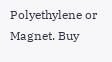Polyethylene or Magnet. Buy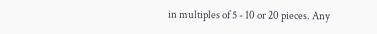in multiples of 5 - 10 or 20 pieces. Any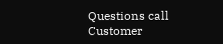Questions call Customer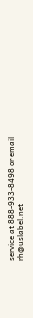service at 888-933-8498 or email rh@uslabel.net